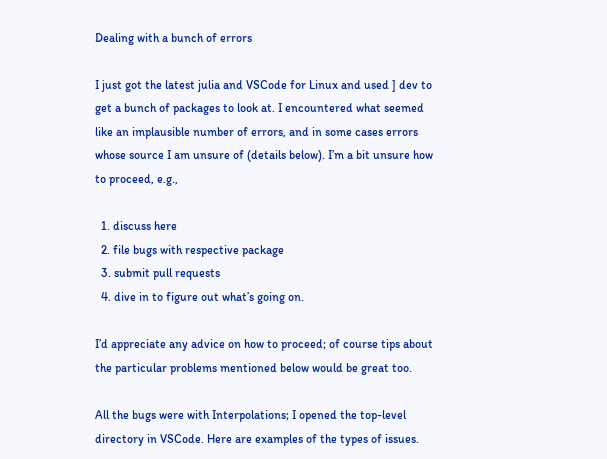Dealing with a bunch of errors

I just got the latest julia and VSCode for Linux and used ] dev to get a bunch of packages to look at. I encountered what seemed like an implausible number of errors, and in some cases errors whose source I am unsure of (details below). I’m a bit unsure how to proceed, e.g.,

  1. discuss here
  2. file bugs with respective package
  3. submit pull requests
  4. dive in to figure out what’s going on.

I’d appreciate any advice on how to proceed; of course tips about the particular problems mentioned below would be great too.

All the bugs were with Interpolations; I opened the top-level directory in VSCode. Here are examples of the types of issues.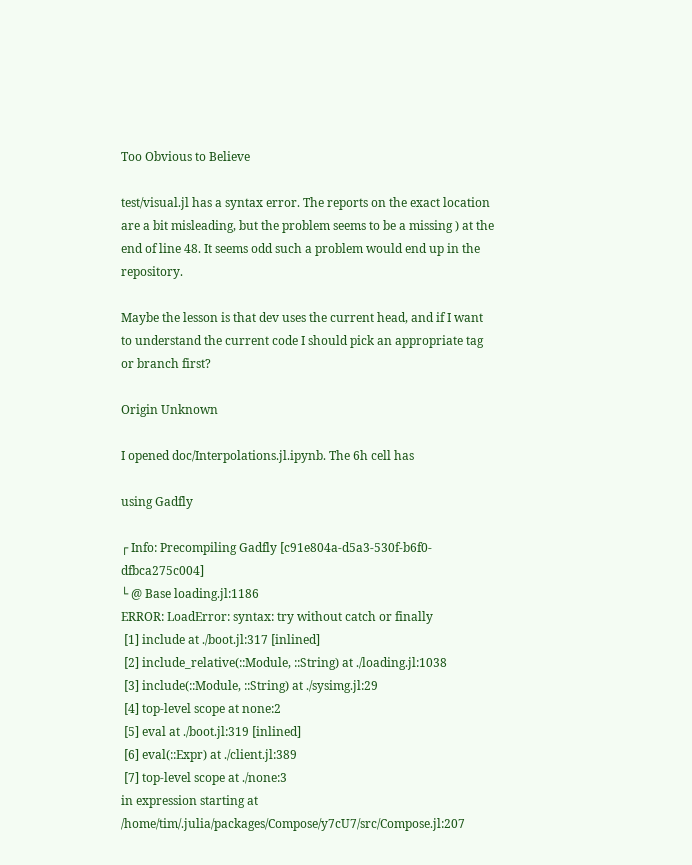Too Obvious to Believe

test/visual.jl has a syntax error. The reports on the exact location are a bit misleading, but the problem seems to be a missing ) at the end of line 48. It seems odd such a problem would end up in the repository.

Maybe the lesson is that dev uses the current head, and if I want to understand the current code I should pick an appropriate tag or branch first?

Origin Unknown

I opened doc/Interpolations.jl.ipynb. The 6h cell has

using Gadfly

┌ Info: Precompiling Gadfly [c91e804a-d5a3-530f-b6f0-dfbca275c004]
└ @ Base loading.jl:1186
ERROR: LoadError: syntax: try without catch or finally
 [1] include at ./boot.jl:317 [inlined]
 [2] include_relative(::Module, ::String) at ./loading.jl:1038
 [3] include(::Module, ::String) at ./sysimg.jl:29
 [4] top-level scope at none:2
 [5] eval at ./boot.jl:319 [inlined]
 [6] eval(::Expr) at ./client.jl:389
 [7] top-level scope at ./none:3
in expression starting at /home/tim/.julia/packages/Compose/y7cU7/src/Compose.jl:207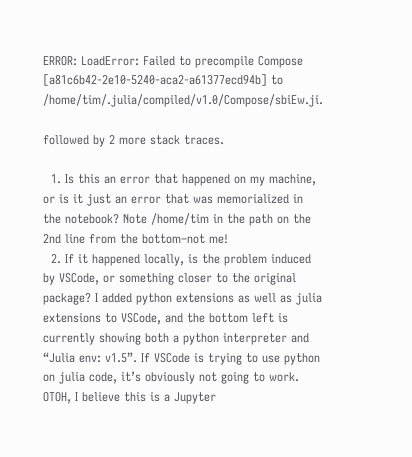ERROR: LoadError: Failed to precompile Compose [a81c6b42-2e10-5240-aca2-a61377ecd94b] to /home/tim/.julia/compiled/v1.0/Compose/sbiEw.ji.

followed by 2 more stack traces.

  1. Is this an error that happened on my machine, or is it just an error that was memorialized in the notebook? Note /home/tim in the path on the 2nd line from the bottom–not me!
  2. If it happened locally, is the problem induced by VSCode, or something closer to the original package? I added python extensions as well as julia extensions to VSCode, and the bottom left is currently showing both a python interpreter and “Julia env: v1.5”. If VSCode is trying to use python on julia code, it’s obviously not going to work. OTOH, I believe this is a Jupyter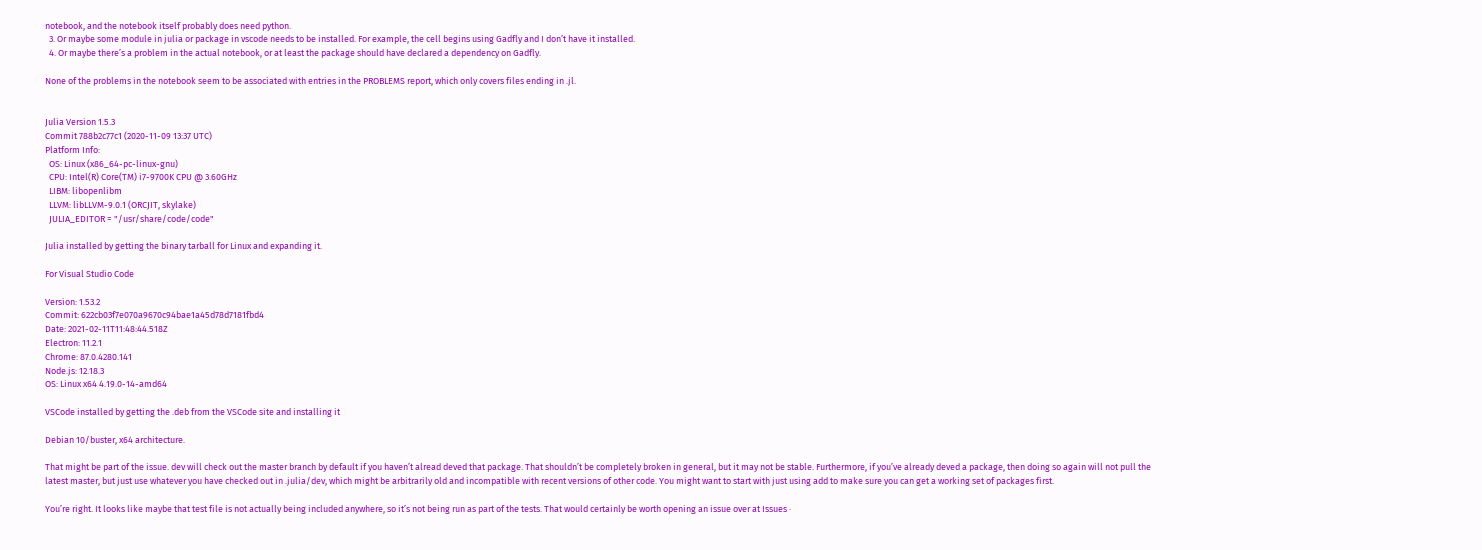notebook, and the notebook itself probably does need python.
  3. Or maybe some module in julia or package in vscode needs to be installed. For example, the cell begins using Gadfly and I don’t have it installed.
  4. Or maybe there’s a problem in the actual notebook, or at least the package should have declared a dependency on Gadfly.

None of the problems in the notebook seem to be associated with entries in the PROBLEMS report, which only covers files ending in .jl.


Julia Version 1.5.3
Commit 788b2c77c1 (2020-11-09 13:37 UTC)
Platform Info:
  OS: Linux (x86_64-pc-linux-gnu)
  CPU: Intel(R) Core(TM) i7-9700K CPU @ 3.60GHz
  LIBM: libopenlibm
  LLVM: libLLVM-9.0.1 (ORCJIT, skylake)
  JULIA_EDITOR = "/usr/share/code/code"

Julia installed by getting the binary tarball for Linux and expanding it.

For Visual Studio Code

Version: 1.53.2
Commit: 622cb03f7e070a9670c94bae1a45d78d7181fbd4
Date: 2021-02-11T11:48:44.518Z
Electron: 11.2.1
Chrome: 87.0.4280.141
Node.js: 12.18.3
OS: Linux x64 4.19.0-14-amd64

VSCode installed by getting the .deb from the VSCode site and installing it

Debian 10/buster, x64 architecture.

That might be part of the issue. dev will check out the master branch by default if you haven’t alread deved that package. That shouldn’t be completely broken in general, but it may not be stable. Furthermore, if you’ve already deved a package, then doing so again will not pull the latest master, but just use whatever you have checked out in .julia/dev, which might be arbitrarily old and incompatible with recent versions of other code. You might want to start with just using add to make sure you can get a working set of packages first.

You’re right. It looks like maybe that test file is not actually being included anywhere, so it’s not being run as part of the tests. That would certainly be worth opening an issue over at Issues ·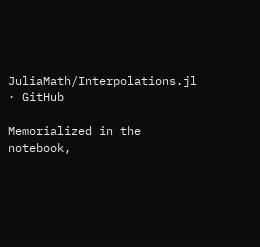JuliaMath/Interpolations.jl · GitHub

Memorialized in the notebook,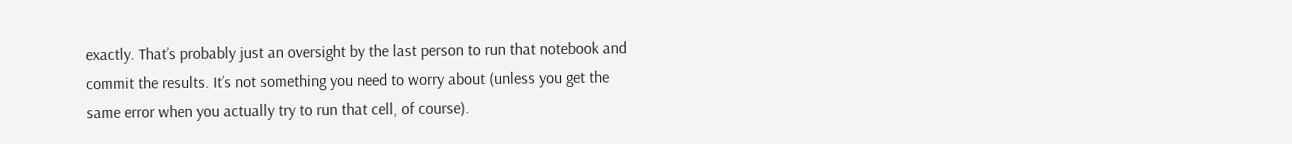exactly. That’s probably just an oversight by the last person to run that notebook and commit the results. It’s not something you need to worry about (unless you get the same error when you actually try to run that cell, of course).